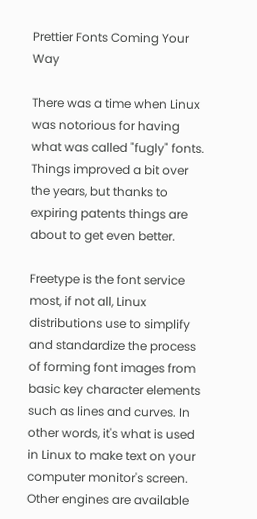Prettier Fonts Coming Your Way

There was a time when Linux was notorious for having what was called "fugly" fonts. Things improved a bit over the years, but thanks to expiring patents things are about to get even better.

Freetype is the font service most, if not all, Linux distributions use to simplify and standardize the process of forming font images from basic key character elements such as lines and curves. In other words, it's what is used in Linux to make text on your computer monitor's screen. Other engines are available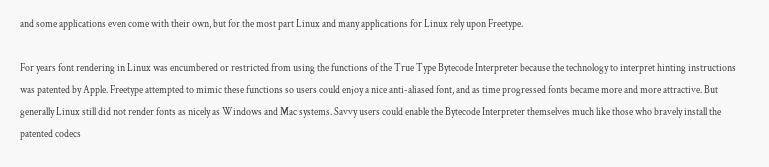and some applications even come with their own, but for the most part Linux and many applications for Linux rely upon Freetype.

For years font rendering in Linux was encumbered or restricted from using the functions of the True Type Bytecode Interpreter because the technology to interpret hinting instructions was patented by Apple. Freetype attempted to mimic these functions so users could enjoy a nice anti-aliased font, and as time progressed fonts became more and more attractive. But generally Linux still did not render fonts as nicely as Windows and Mac systems. Savvy users could enable the Bytecode Interpreter themselves much like those who bravely install the patented codecs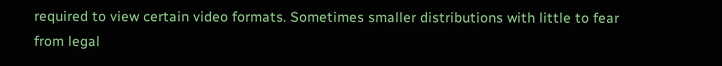required to view certain video formats. Sometimes smaller distributions with little to fear from legal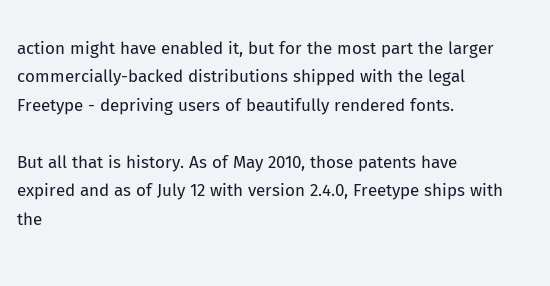action might have enabled it, but for the most part the larger commercially-backed distributions shipped with the legal Freetype - depriving users of beautifully rendered fonts.

But all that is history. As of May 2010, those patents have expired and as of July 12 with version 2.4.0, Freetype ships with the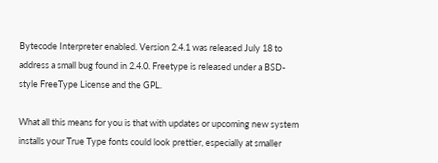Bytecode Interpreter enabled. Version 2.4.1 was released July 18 to address a small bug found in 2.4.0. Freetype is released under a BSD-style FreeType License and the GPL.

What all this means for you is that with updates or upcoming new system installs your True Type fonts could look prettier, especially at smaller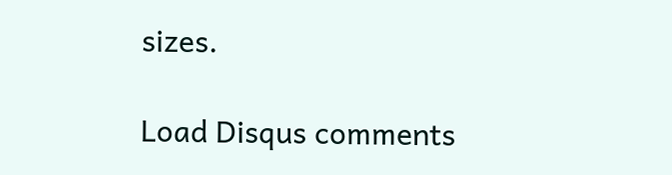sizes.

Load Disqus comments